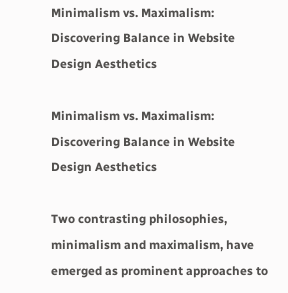Minimalism vs. Maximalism: Discovering Balance in Website Design Aesthetics

Minimalism vs. Maximalism: Discovering Balance in Website Design Aesthetics

Two contrasting philosophies, minimalism and maximalism, have emerged as prominent approaches to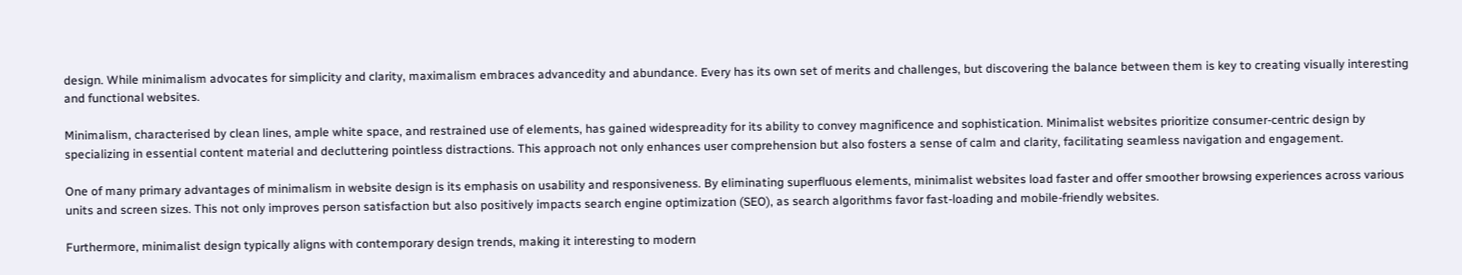design. While minimalism advocates for simplicity and clarity, maximalism embraces advancedity and abundance. Every has its own set of merits and challenges, but discovering the balance between them is key to creating visually interesting and functional websites.

Minimalism, characterised by clean lines, ample white space, and restrained use of elements, has gained widespreadity for its ability to convey magnificence and sophistication. Minimalist websites prioritize consumer-centric design by specializing in essential content material and decluttering pointless distractions. This approach not only enhances user comprehension but also fosters a sense of calm and clarity, facilitating seamless navigation and engagement.

One of many primary advantages of minimalism in website design is its emphasis on usability and responsiveness. By eliminating superfluous elements, minimalist websites load faster and offer smoother browsing experiences across various units and screen sizes. This not only improves person satisfaction but also positively impacts search engine optimization (SEO), as search algorithms favor fast-loading and mobile-friendly websites.

Furthermore, minimalist design typically aligns with contemporary design trends, making it interesting to modern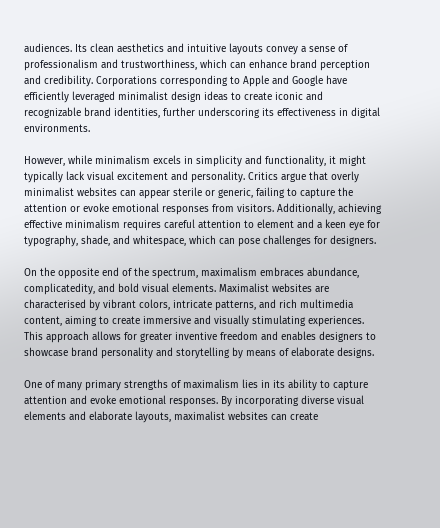audiences. Its clean aesthetics and intuitive layouts convey a sense of professionalism and trustworthiness, which can enhance brand perception and credibility. Corporations corresponding to Apple and Google have efficiently leveraged minimalist design ideas to create iconic and recognizable brand identities, further underscoring its effectiveness in digital environments.

However, while minimalism excels in simplicity and functionality, it might typically lack visual excitement and personality. Critics argue that overly minimalist websites can appear sterile or generic, failing to capture the attention or evoke emotional responses from visitors. Additionally, achieving effective minimalism requires careful attention to element and a keen eye for typography, shade, and whitespace, which can pose challenges for designers.

On the opposite end of the spectrum, maximalism embraces abundance, complicatedity, and bold visual elements. Maximalist websites are characterised by vibrant colors, intricate patterns, and rich multimedia content, aiming to create immersive and visually stimulating experiences. This approach allows for greater inventive freedom and enables designers to showcase brand personality and storytelling by means of elaborate designs.

One of many primary strengths of maximalism lies in its ability to capture attention and evoke emotional responses. By incorporating diverse visual elements and elaborate layouts, maximalist websites can create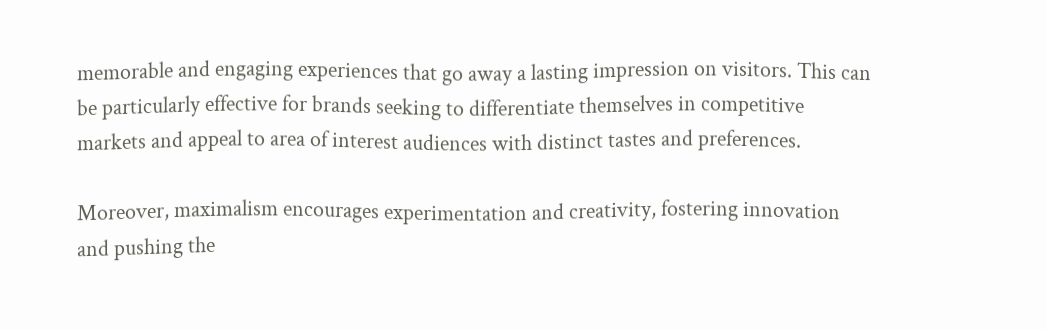memorable and engaging experiences that go away a lasting impression on visitors. This can be particularly effective for brands seeking to differentiate themselves in competitive markets and appeal to area of interest audiences with distinct tastes and preferences.

Moreover, maximalism encourages experimentation and creativity, fostering innovation and pushing the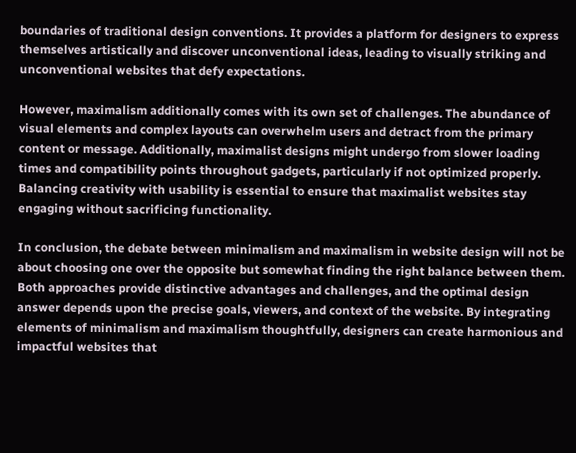boundaries of traditional design conventions. It provides a platform for designers to express themselves artistically and discover unconventional ideas, leading to visually striking and unconventional websites that defy expectations.

However, maximalism additionally comes with its own set of challenges. The abundance of visual elements and complex layouts can overwhelm users and detract from the primary content or message. Additionally, maximalist designs might undergo from slower loading times and compatibility points throughout gadgets, particularly if not optimized properly. Balancing creativity with usability is essential to ensure that maximalist websites stay engaging without sacrificing functionality.

In conclusion, the debate between minimalism and maximalism in website design will not be about choosing one over the opposite but somewhat finding the right balance between them. Both approaches provide distinctive advantages and challenges, and the optimal design answer depends upon the precise goals, viewers, and context of the website. By integrating elements of minimalism and maximalism thoughtfully, designers can create harmonious and impactful websites that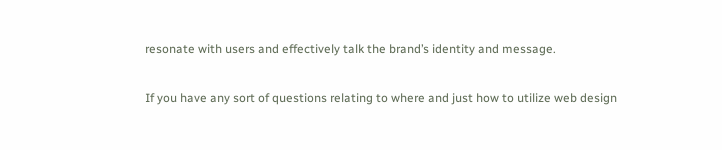resonate with users and effectively talk the brand’s identity and message.

If you have any sort of questions relating to where and just how to utilize web design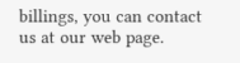billings, you can contact us at our web page.